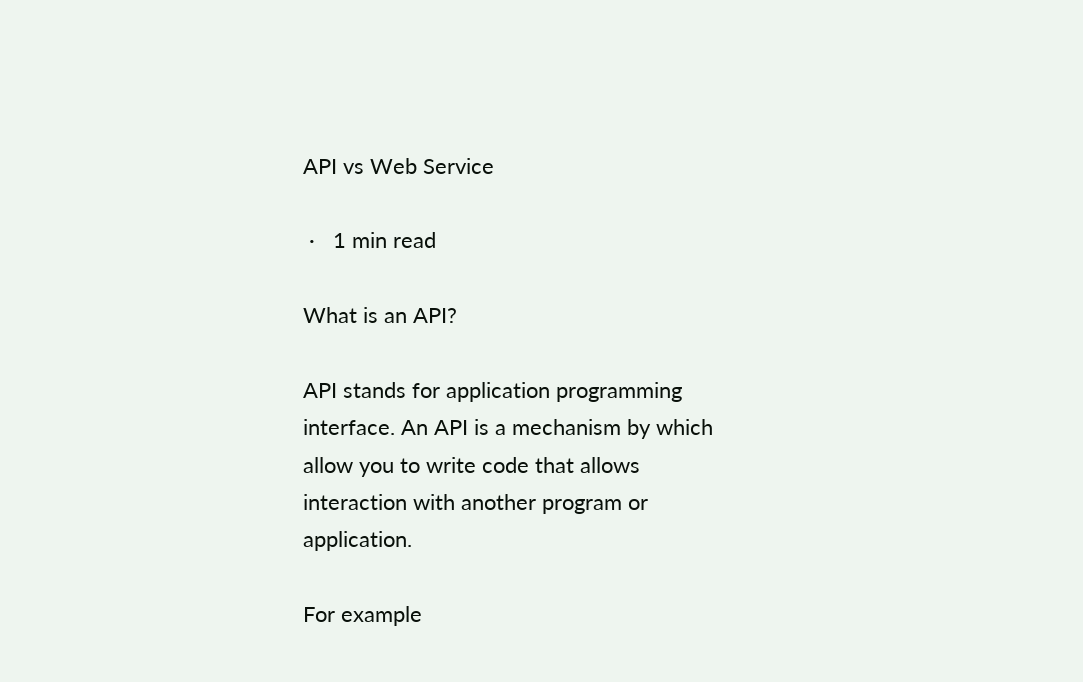API vs Web Service

 ·   1 min read

What is an API?

API stands for application programming interface. An API is a mechanism by which allow you to write code that allows interaction with another program or application.

For example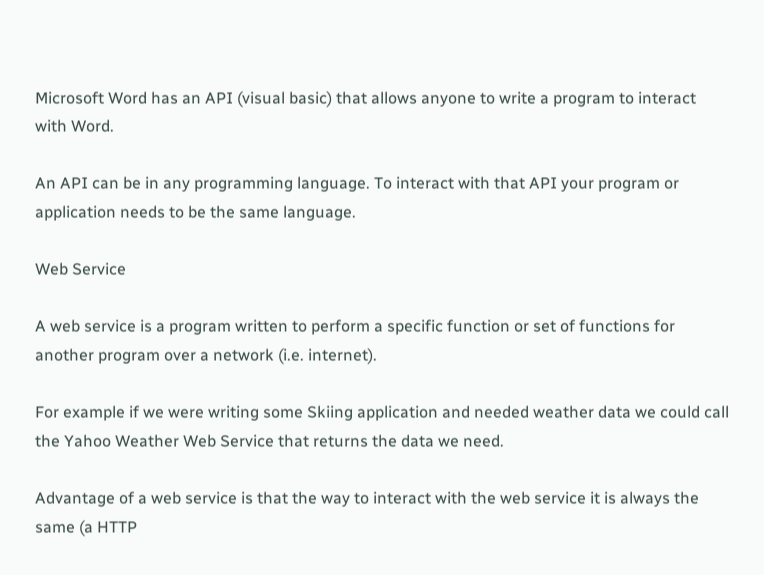Microsoft Word has an API (visual basic) that allows anyone to write a program to interact with Word.

An API can be in any programming language. To interact with that API your program or application needs to be the same language.

Web Service

A web service is a program written to perform a specific function or set of functions for another program over a network (i.e. internet).

For example if we were writing some Skiing application and needed weather data we could call the Yahoo Weather Web Service that returns the data we need.

Advantage of a web service is that the way to interact with the web service it is always the same (a HTTP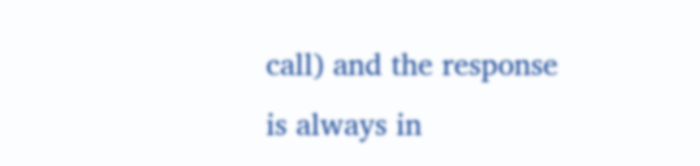call) and the response is always in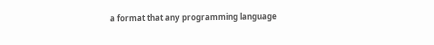a format that any programming language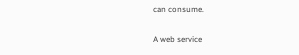can consume.

A web service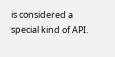is considered a special kind of API.